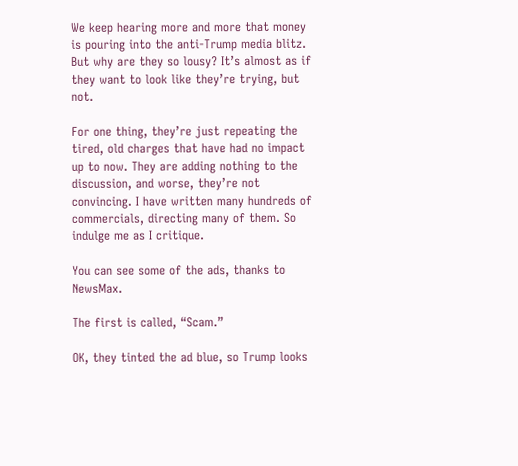We keep hearing more and more that money is pouring into the anti-Trump media blitz. But why are they so lousy? It’s almost as if they want to look like they’re trying, but not.

For one thing, they’re just repeating the tired, old charges that have had no impact up to now. They are adding nothing to the discussion, and worse, they’re not convincing. I have written many hundreds of commercials, directing many of them. So indulge me as I critique.

You can see some of the ads, thanks to NewsMax.

The first is called, “Scam.”

OK, they tinted the ad blue, so Trump looks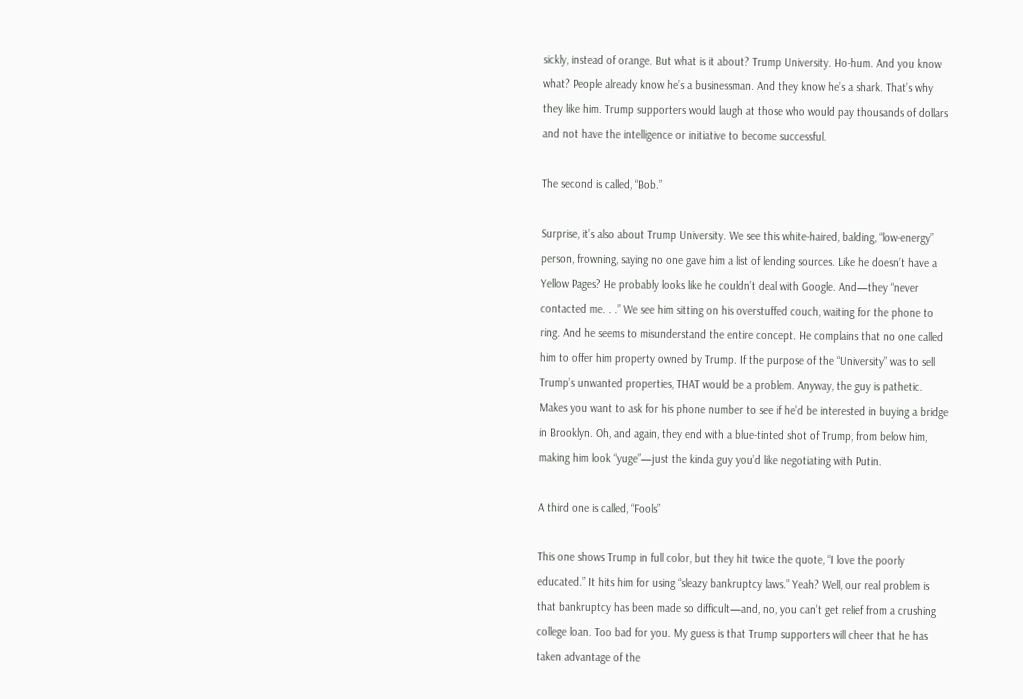sickly, instead of orange. But what is it about? Trump University. Ho-hum. And you know what? People already know he’s a businessman. And they know he’s a shark. That’s why they like him. Trump supporters would laugh at those who would pay thousands of dollars and not have the intelligence or initiative to become successful.

The second is called, “Bob.”

Surprise, it’s also about Trump University. We see this white-haired, balding, “low-energy” person, frowning, saying no one gave him a list of lending sources. Like he doesn’t have a Yellow Pages? He probably looks like he couldn’t deal with Google. And—they “never contacted me. . .” We see him sitting on his overstuffed couch, waiting for the phone to ring. And he seems to misunderstand the entire concept. He complains that no one called him to offer him property owned by Trump. If the purpose of the “University” was to sell Trump’s unwanted properties, THAT would be a problem. Anyway, the guy is pathetic. Makes you want to ask for his phone number to see if he’d be interested in buying a bridge in Brooklyn. Oh, and again, they end with a blue-tinted shot of Trump, from below him, making him look “yuge”—just the kinda guy you’d like negotiating with Putin.

A third one is called, “Fools”

This one shows Trump in full color, but they hit twice the quote, “I love the poorly educated.” It hits him for using “sleazy bankruptcy laws.” Yeah? Well, our real problem is that bankruptcy has been made so difficult—and, no, you can’t get relief from a crushing college loan. Too bad for you. My guess is that Trump supporters will cheer that he has taken advantage of the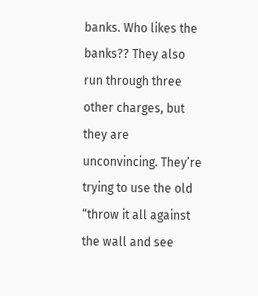banks. Who likes the banks?? They also run through three other charges, but they are unconvincing. They’re trying to use the old “throw it all against the wall and see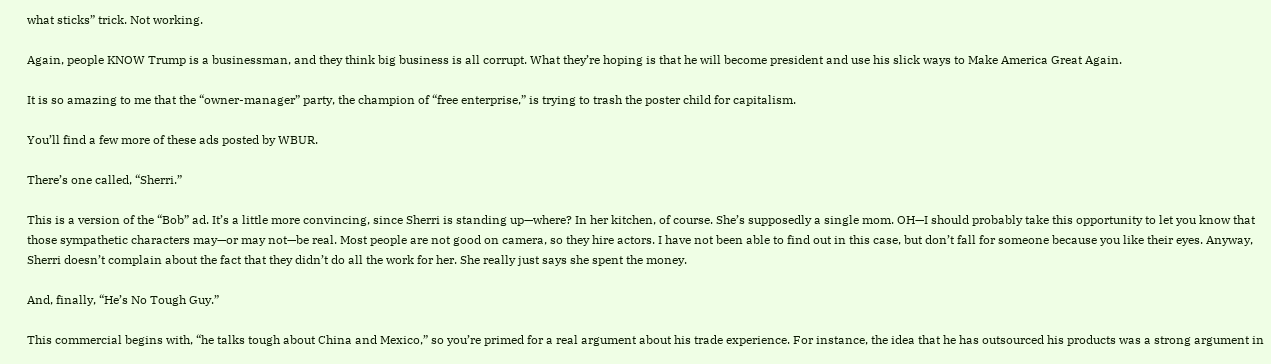what sticks” trick. Not working.

Again, people KNOW Trump is a businessman, and they think big business is all corrupt. What they’re hoping is that he will become president and use his slick ways to Make America Great Again.

It is so amazing to me that the “owner-manager” party, the champion of “free enterprise,” is trying to trash the poster child for capitalism.

You’ll find a few more of these ads posted by WBUR.

There’s one called, “Sherri.”

This is a version of the “Bob” ad. It’s a little more convincing, since Sherri is standing up—where? In her kitchen, of course. She’s supposedly a single mom. OH—I should probably take this opportunity to let you know that those sympathetic characters may—or may not—be real. Most people are not good on camera, so they hire actors. I have not been able to find out in this case, but don’t fall for someone because you like their eyes. Anyway, Sherri doesn’t complain about the fact that they didn’t do all the work for her. She really just says she spent the money.

And, finally, “He’s No Tough Guy.”

This commercial begins with, “he talks tough about China and Mexico,” so you’re primed for a real argument about his trade experience. For instance, the idea that he has outsourced his products was a strong argument in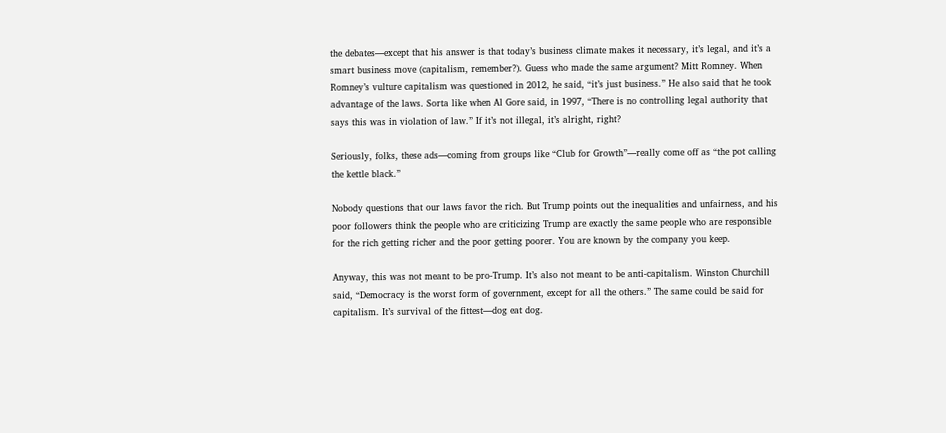the debates—except that his answer is that today’s business climate makes it necessary, it’s legal, and it’s a smart business move (capitalism, remember?). Guess who made the same argument? Mitt Romney. When Romney’s vulture capitalism was questioned in 2012, he said, “it’s just business.” He also said that he took advantage of the laws. Sorta like when Al Gore said, in 1997, “There is no controlling legal authority that says this was in violation of law.” If it’s not illegal, it’s alright, right?

Seriously, folks, these ads—coming from groups like “Club for Growth”—really come off as “the pot calling the kettle black.”

Nobody questions that our laws favor the rich. But Trump points out the inequalities and unfairness, and his poor followers think the people who are criticizing Trump are exactly the same people who are responsible for the rich getting richer and the poor getting poorer. You are known by the company you keep.

Anyway, this was not meant to be pro-Trump. It’s also not meant to be anti-capitalism. Winston Churchill said, “Democracy is the worst form of government, except for all the others.” The same could be said for capitalism. It’s survival of the fittest—dog eat dog.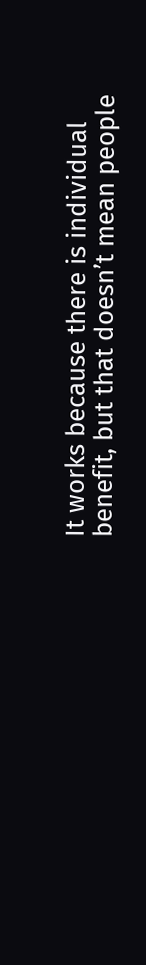It works because there is individual benefit, but that doesn’t mean people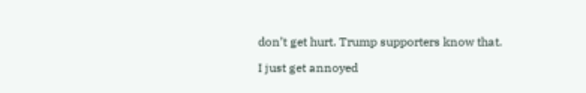don’t get hurt. Trump supporters know that.

I just get annoyed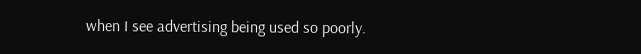when I see advertising being used so poorly.